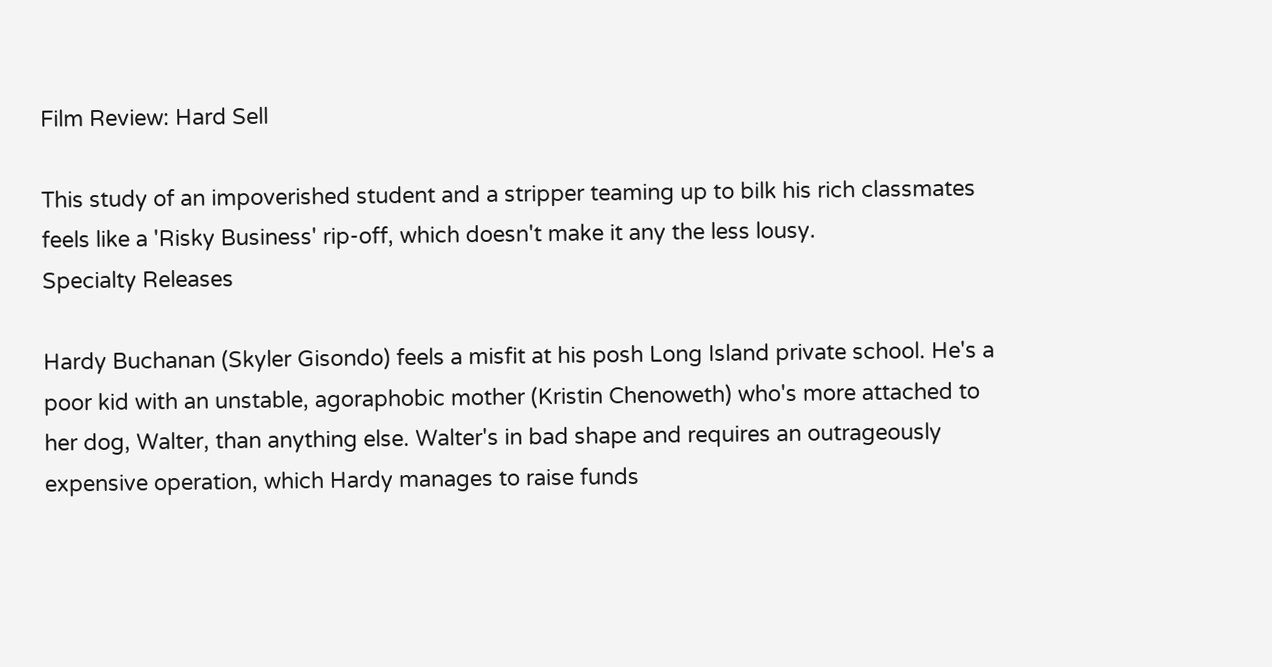Film Review: Hard Sell

This study of an impoverished student and a stripper teaming up to bilk his rich classmates feels like a 'Risky Business' rip-off, which doesn't make it any the less lousy.
Specialty Releases

Hardy Buchanan (Skyler Gisondo) feels a misfit at his posh Long Island private school. He's a poor kid with an unstable, agoraphobic mother (Kristin Chenoweth) who's more attached to her dog, Walter, than anything else. Walter's in bad shape and requires an outrageously expensive operation, which Hardy manages to raise funds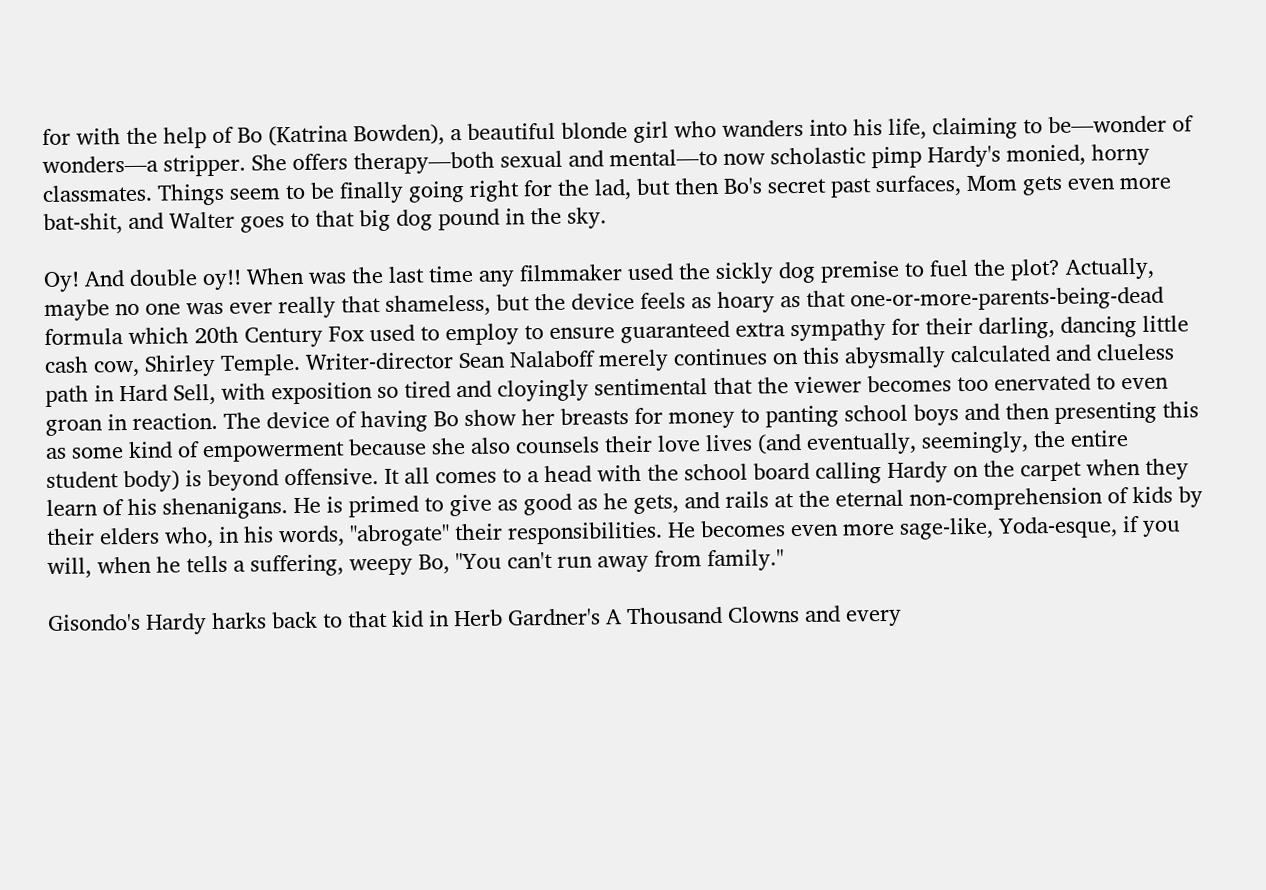for with the help of Bo (Katrina Bowden), a beautiful blonde girl who wanders into his life, claiming to be—wonder of wonders—a stripper. She offers therapy—both sexual and mental—to now scholastic pimp Hardy's monied, horny classmates. Things seem to be finally going right for the lad, but then Bo's secret past surfaces, Mom gets even more bat-shit, and Walter goes to that big dog pound in the sky.

Oy! And double oy!! When was the last time any filmmaker used the sickly dog premise to fuel the plot? Actually, maybe no one was ever really that shameless, but the device feels as hoary as that one-or-more-parents-being-dead formula which 20th Century Fox used to employ to ensure guaranteed extra sympathy for their darling, dancing little cash cow, Shirley Temple. Writer-director Sean Nalaboff merely continues on this abysmally calculated and clueless path in Hard Sell, with exposition so tired and cloyingly sentimental that the viewer becomes too enervated to even groan in reaction. The device of having Bo show her breasts for money to panting school boys and then presenting this as some kind of empowerment because she also counsels their love lives (and eventually, seemingly, the entire student body) is beyond offensive. It all comes to a head with the school board calling Hardy on the carpet when they learn of his shenanigans. He is primed to give as good as he gets, and rails at the eternal non-comprehension of kids by their elders who, in his words, "abrogate" their responsibilities. He becomes even more sage-like, Yoda-esque, if you will, when he tells a suffering, weepy Bo, "You can't run away from family."

Gisondo's Hardy harks back to that kid in Herb Gardner's A Thousand Clowns and every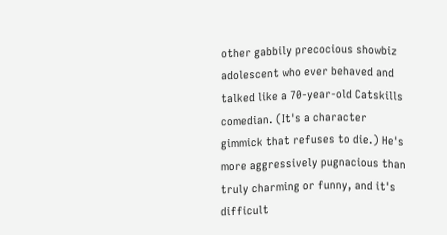other gabbily precocious showbiz adolescent who ever behaved and talked like a 70-year-old Catskills comedian. (It's a character gimmick that refuses to die.) He's more aggressively pugnacious than truly charming or funny, and it's difficult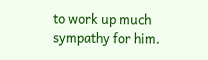to work up much sympathy for him.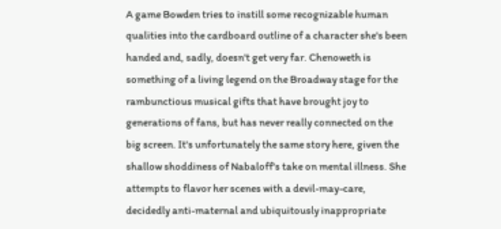A game Bowden tries to instill some recognizable human qualities into the cardboard outline of a character she's been handed and, sadly, doesn't get very far. Chenoweth is something of a living legend on the Broadway stage for the rambunctious musical gifts that have brought joy to generations of fans, but has never really connected on the big screen. It's unfortunately the same story here, given the shallow shoddiness of Nabaloff's take on mental illness. She attempts to flavor her scenes with a devil-may-care, decidedly anti-maternal and ubiquitously inappropriate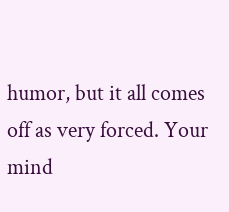humor, but it all comes off as very forced. Your mind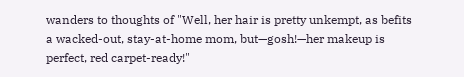wanders to thoughts of "Well, her hair is pretty unkempt, as befits a wacked-out, stay-at-home mom, but—gosh!—her makeup is perfect, red carpet-ready!"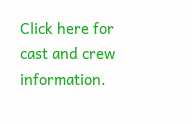Click here for cast and crew information.